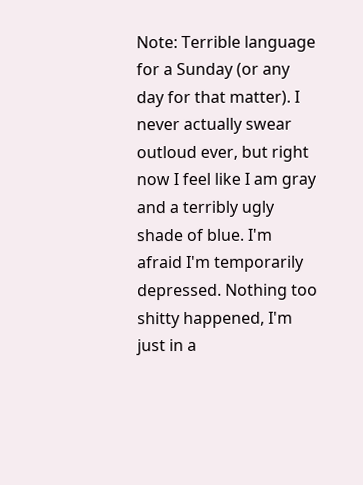Note: Terrible language for a Sunday (or any day for that matter). I never actually swear outloud ever, but right now I feel like I am gray and a terribly ugly shade of blue. I'm afraid I'm temporarily depressed. Nothing too shitty happened, I'm just in a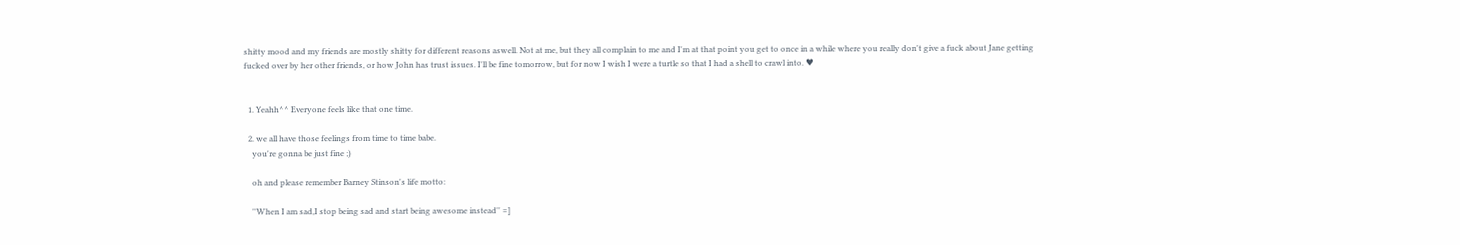shitty mood and my friends are mostly shitty for different reasons aswell. Not at me, but they all complain to me and I'm at that point you get to once in a while where you really don't give a fuck about Jane getting fucked over by her other friends, or how John has trust issues. I'll be fine tomorrow, but for now I wish I were a turtle so that I had a shell to crawl into. ♥


  1. Yeahh^^ Everyone feels like that one time.

  2. we all have those feelings from time to time babe.
    you're gonna be just fine ;)

    oh and please remember Barney Stinson's life motto:

    ''When I am sad,I stop being sad and start being awesome instead'' =]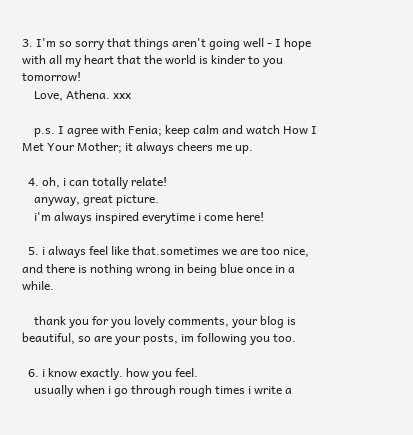3. I'm so sorry that things aren't going well - I hope with all my heart that the world is kinder to you tomorrow!
    Love, Athena. xxx

    p.s. I agree with Fenia; keep calm and watch How I Met Your Mother; it always cheers me up.

  4. oh, i can totally relate!
    anyway, great picture.
    i'm always inspired everytime i come here!

  5. i always feel like that.sometimes we are too nice, and there is nothing wrong in being blue once in a while.

    thank you for you lovely comments, your blog is beautiful, so are your posts, im following you too.

  6. i know exactly. how you feel.
    usually when i go through rough times i write a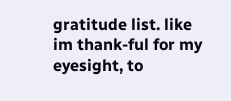gratitude list. like im thank-ful for my eyesight, to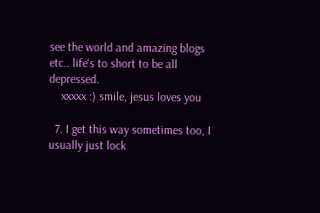see the world and amazing blogs etc.. life's to short to be all depressed.
    xxxxx :) smile, jesus loves you

  7. I get this way sometimes too, I usually just lock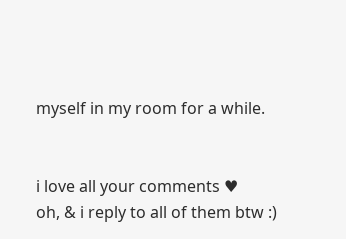myself in my room for a while.


i love all your comments ♥
oh, & i reply to all of them btw :)